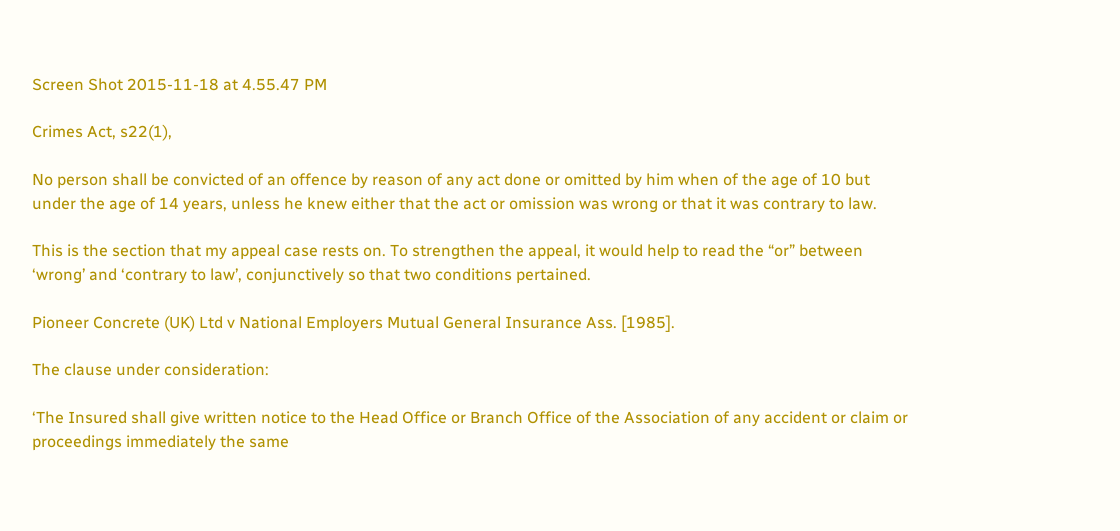Screen Shot 2015-11-18 at 4.55.47 PM

Crimes Act, s22(1),

No person shall be convicted of an offence by reason of any act done or omitted by him when of the age of 10 but under the age of 14 years, unless he knew either that the act or omission was wrong or that it was contrary to law.

This is the section that my appeal case rests on. To strengthen the appeal, it would help to read the “or” between ‘wrong’ and ‘contrary to law’, conjunctively so that two conditions pertained.

Pioneer Concrete (UK) Ltd v National Employers Mutual General Insurance Ass. [1985].

The clause under consideration:

‘The Insured shall give written notice to the Head Office or Branch Office of the Association of any accident or claim or proceedings immediately the same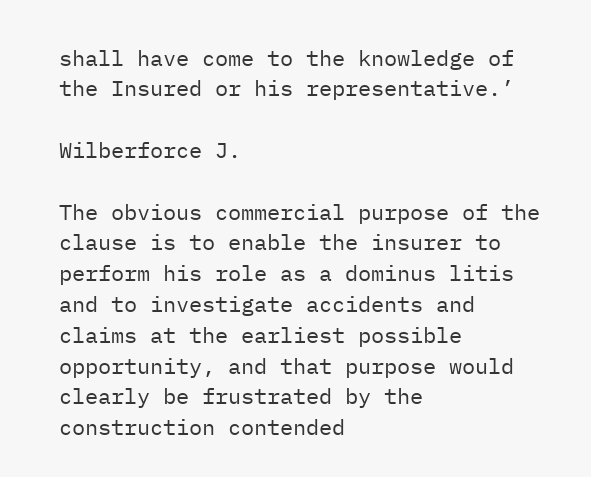shall have come to the knowledge of the Insured or his representative.’

Wilberforce J.

The obvious commercial purpose of the clause is to enable the insurer to perform his role as a dominus litis and to investigate accidents and claims at the earliest possible opportunity, and that purpose would clearly be frustrated by the construction contended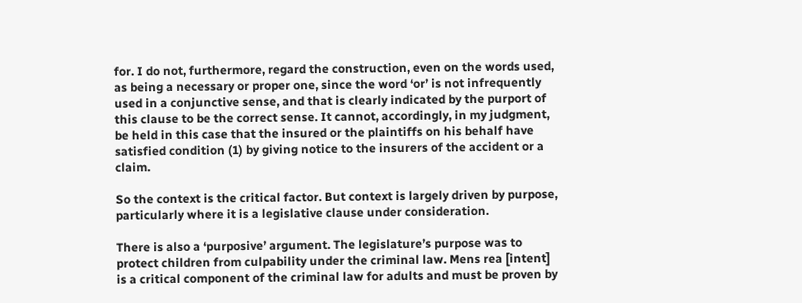for. I do not, furthermore, regard the construction, even on the words used, as being a necessary or proper one, since the word ‘or’ is not infrequently used in a conjunctive sense, and that is clearly indicated by the purport of this clause to be the correct sense. It cannot, accordingly, in my judgment, be held in this case that the insured or the plaintiffs on his behalf have satisfied condition (1) by giving notice to the insurers of the accident or a claim.

So the context is the critical factor. But context is largely driven by purpose, particularly where it is a legislative clause under consideration.

There is also a ‘purposive’ argument. The legislature’s purpose was to protect children from culpability under the criminal law. Mens rea [intent] is a critical component of the criminal law for adults and must be proven by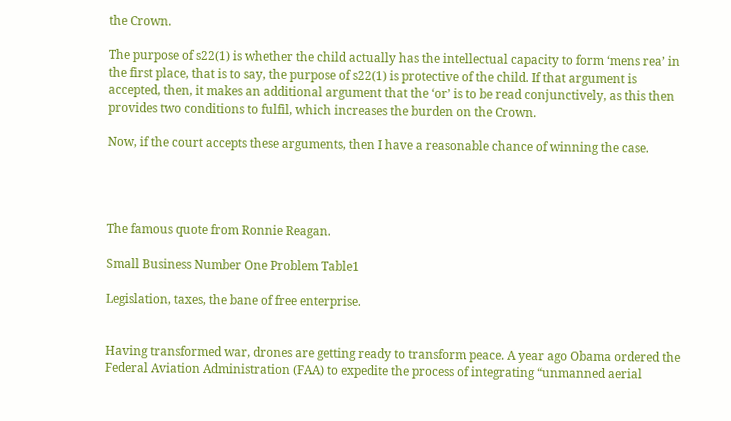the Crown.

The purpose of s22(1) is whether the child actually has the intellectual capacity to form ‘mens rea’ in the first place, that is to say, the purpose of s22(1) is protective of the child. If that argument is accepted, then, it makes an additional argument that the ‘or’ is to be read conjunctively, as this then provides two conditions to fulfil, which increases the burden on the Crown.

Now, if the court accepts these arguments, then I have a reasonable chance of winning the case.




The famous quote from Ronnie Reagan.

Small Business Number One Problem Table1

Legislation, taxes, the bane of free enterprise.


Having transformed war, drones are getting ready to transform peace. A year ago Obama ordered the Federal Aviation Administration (FAA) to expedite the process of integrating “unmanned aerial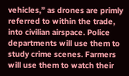vehicles,” as drones are primly referred to within the trade, into civilian airspace. Police departments will use them to study crime scenes. Farmers will use them to watch their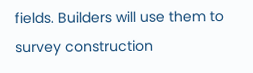fields. Builders will use them to survey construction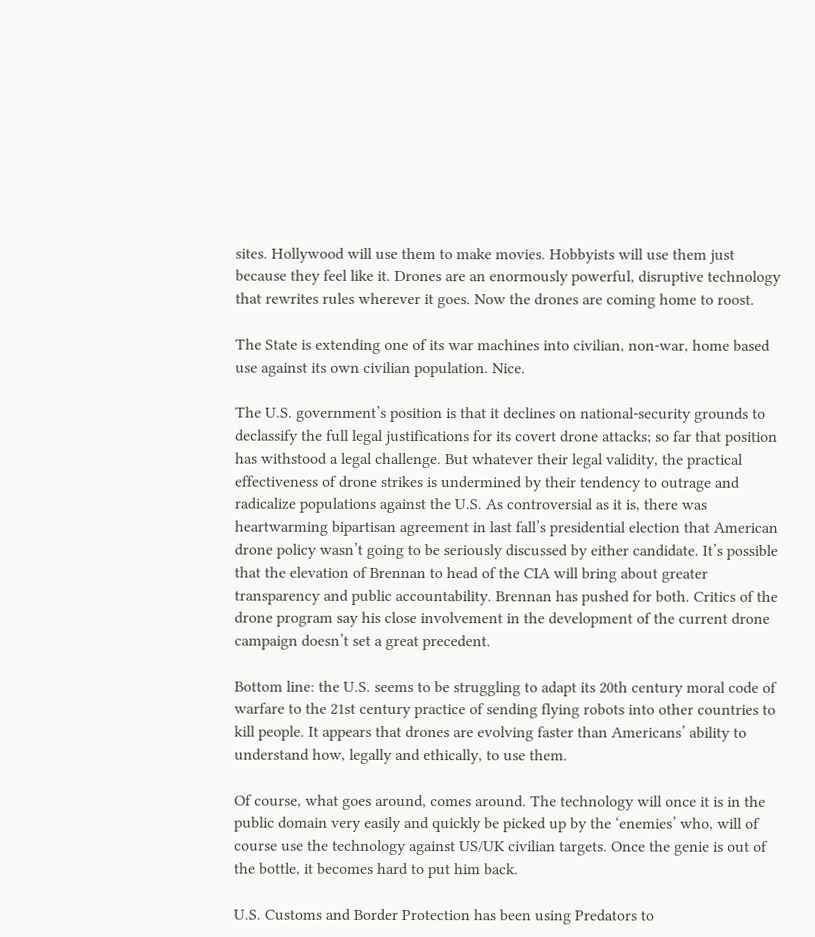sites. Hollywood will use them to make movies. Hobbyists will use them just because they feel like it. Drones are an enormously powerful, disruptive technology that rewrites rules wherever it goes. Now the drones are coming home to roost.

The State is extending one of its war machines into civilian, non-war, home based use against its own civilian population. Nice.

The U.S. government’s position is that it declines on national-security grounds to declassify the full legal justifications for its covert drone attacks; so far that position has withstood a legal challenge. But whatever their legal validity, the practical effectiveness of drone strikes is undermined by their tendency to outrage and radicalize populations against the U.S. As controversial as it is, there was heartwarming bipartisan agreement in last fall’s presidential election that American drone policy wasn’t going to be seriously discussed by either candidate. It’s possible that the elevation of Brennan to head of the CIA will bring about greater transparency and public accountability. Brennan has pushed for both. Critics of the drone program say his close involvement in the development of the current drone campaign doesn’t set a great precedent.

Bottom line: the U.S. seems to be struggling to adapt its 20th century moral code of warfare to the 21st century practice of sending flying robots into other countries to kill people. It appears that drones are evolving faster than Americans’ ability to understand how, legally and ethically, to use them.

Of course, what goes around, comes around. The technology will once it is in the public domain very easily and quickly be picked up by the ‘enemies’ who, will of course use the technology against US/UK civilian targets. Once the genie is out of the bottle, it becomes hard to put him back.

U.S. Customs and Border Protection has been using Predators to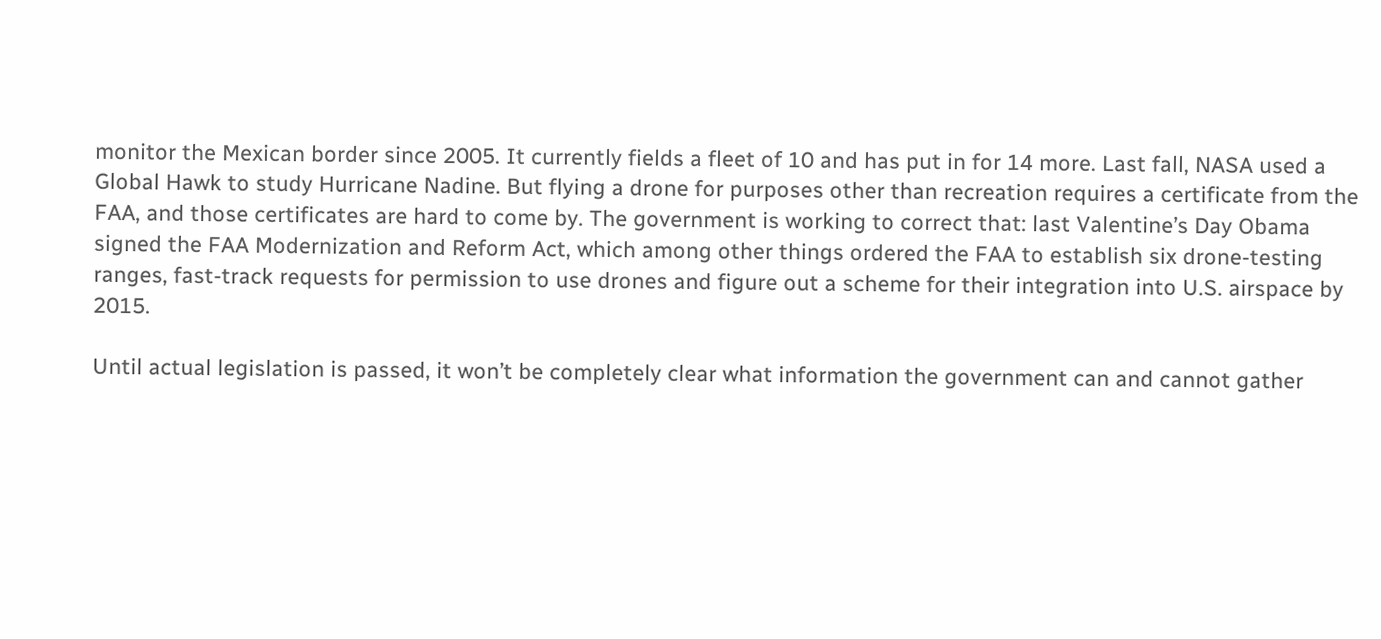monitor the Mexican border since 2005. It currently fields a fleet of 10 and has put in for 14 more. Last fall, NASA used a Global Hawk to study Hurricane Nadine. But flying a drone for purposes other than recreation requires a certificate from the FAA, and those certificates are hard to come by. The government is working to correct that: last Valentine’s Day Obama signed the FAA Modernization and Reform Act, which among other things ordered the FAA to establish six drone-testing ranges, fast-track requests for permission to use drones and figure out a scheme for their integration into U.S. airspace by 2015.

Until actual legislation is passed, it won’t be completely clear what information the government can and cannot gather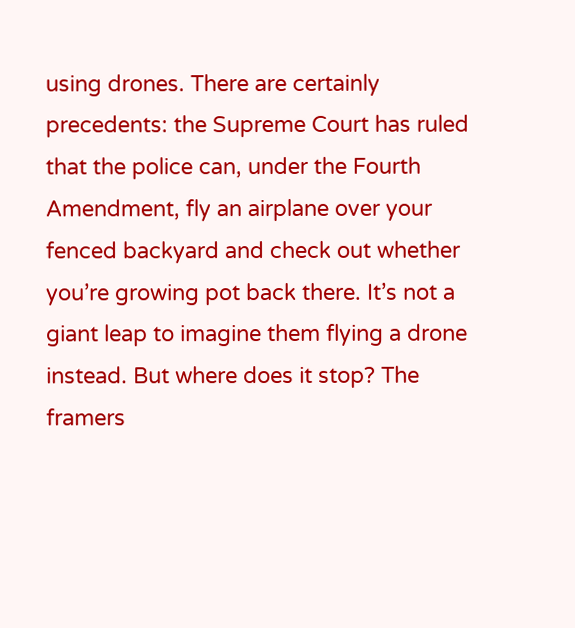using drones. There are certainly precedents: the Supreme Court has ruled that the police can, under the Fourth Amendment, fly an airplane over your fenced backyard and check out whether you’re growing pot back there. It’s not a giant leap to imagine them flying a drone instead. But where does it stop? The framers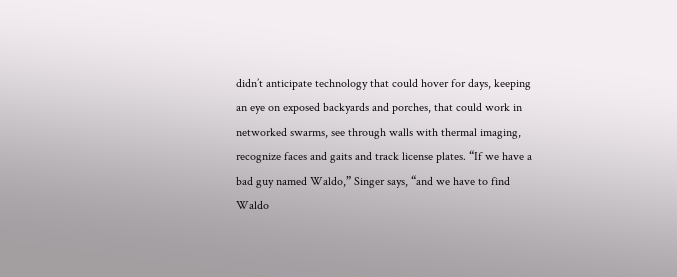didn’t anticipate technology that could hover for days, keeping an eye on exposed backyards and porches, that could work in networked swarms, see through walls with thermal imaging, recognize faces and gaits and track license plates. “If we have a bad guy named Waldo,” Singer says, “and we have to find Waldo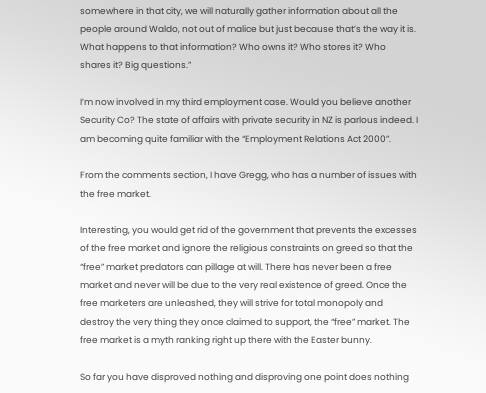somewhere in that city, we will naturally gather information about all the people around Waldo, not out of malice but just because that’s the way it is. What happens to that information? Who owns it? Who stores it? Who shares it? Big questions.”

I’m now involved in my third employment case. Would you believe another Security Co? The state of affairs with private security in NZ is parlous indeed. I am becoming quite familiar with the “Employment Relations Act 2000”.

From the comments section, I have Gregg, who has a number of issues with the free market.

Interesting, you would get rid of the government that prevents the excesses of the free market and ignore the religious constraints on greed so that the “free” market predators can pillage at will. There has never been a free market and never will be due to the very real existence of greed. Once the free marketers are unleashed, they will strive for total monopoly and destroy the very thing they once claimed to support, the “free” market. The free market is a myth ranking right up there with the Easter bunny.

So far you have disproved nothing and disproving one point does nothing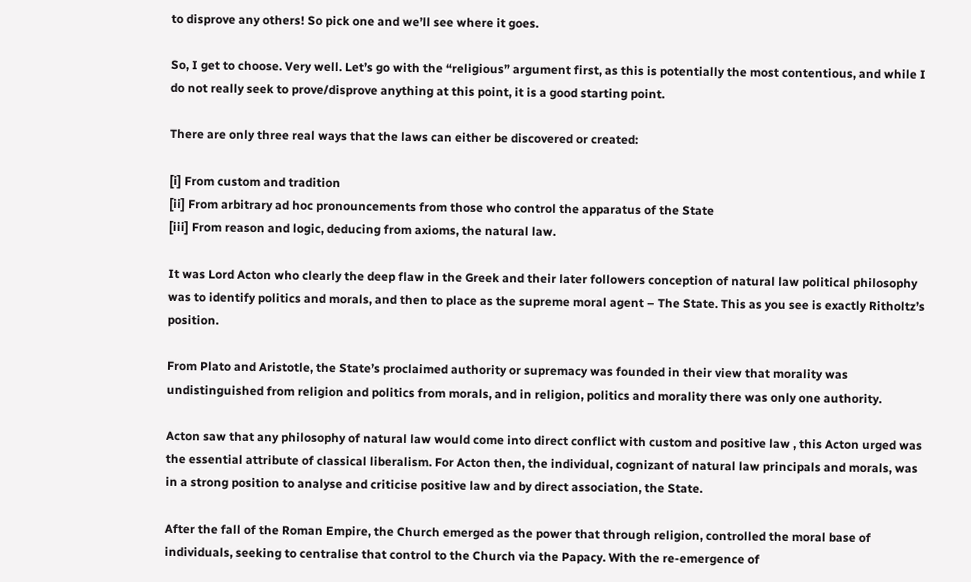to disprove any others! So pick one and we’ll see where it goes.

So, I get to choose. Very well. Let’s go with the “religious” argument first, as this is potentially the most contentious, and while I do not really seek to prove/disprove anything at this point, it is a good starting point.

There are only three real ways that the laws can either be discovered or created:

[i] From custom and tradition
[ii] From arbitrary ad hoc pronouncements from those who control the apparatus of the State
[iii] From reason and logic, deducing from axioms, the natural law.

It was Lord Acton who clearly the deep flaw in the Greek and their later followers conception of natural law political philosophy was to identify politics and morals, and then to place as the supreme moral agent – The State. This as you see is exactly Ritholtz’s position.

From Plato and Aristotle, the State’s proclaimed authority or supremacy was founded in their view that morality was undistinguished from religion and politics from morals, and in religion, politics and morality there was only one authority.

Acton saw that any philosophy of natural law would come into direct conflict with custom and positive law , this Acton urged was the essential attribute of classical liberalism. For Acton then, the individual, cognizant of natural law principals and morals, was in a strong position to analyse and criticise positive law and by direct association, the State.

After the fall of the Roman Empire, the Church emerged as the power that through religion, controlled the moral base of individuals, seeking to centralise that control to the Church via the Papacy. With the re-emergence of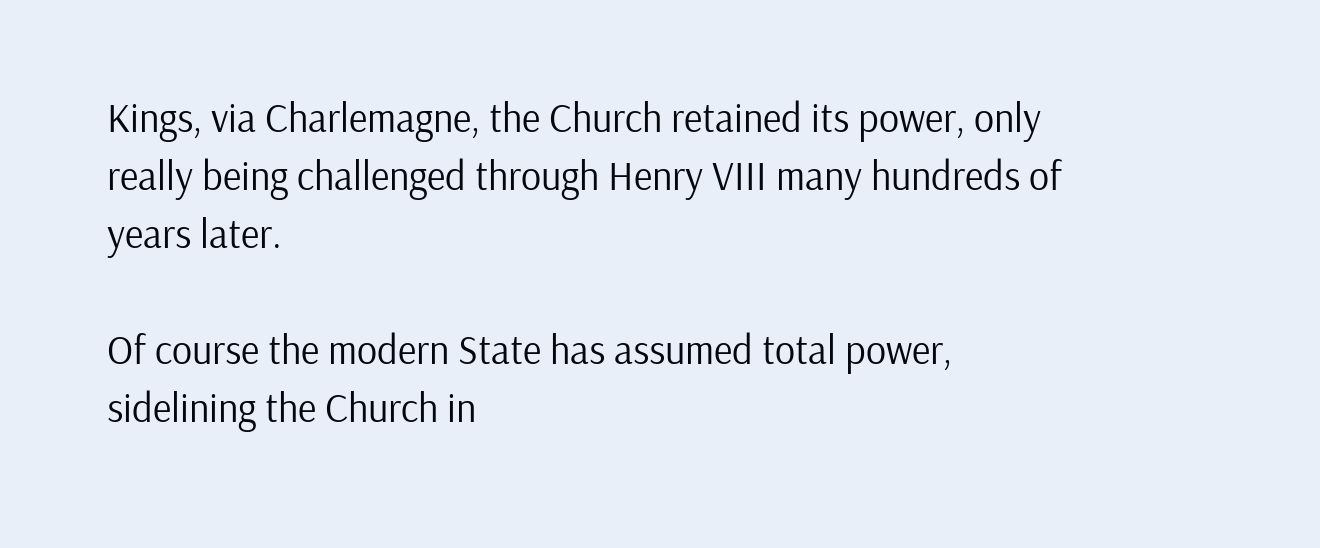Kings, via Charlemagne, the Church retained its power, only really being challenged through Henry VIII many hundreds of years later.

Of course the modern State has assumed total power, sidelining the Church in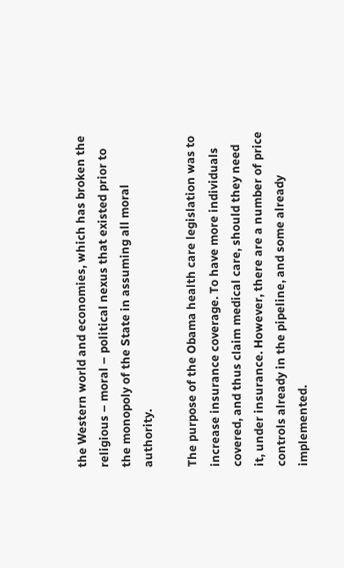the Western world and economies, which has broken the religious – moral – political nexus that existed prior to the monopoly of the State in assuming all moral authority.

The purpose of the Obama health care legislation was to increase insurance coverage. To have more individuals covered, and thus claim medical care, should they need it, under insurance. However, there are a number of price controls already in the pipeline, and some already implemented.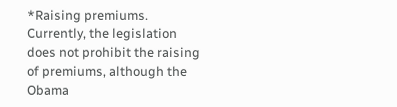*Raising premiums. Currently, the legislation does not prohibit the raising of premiums, although the Obama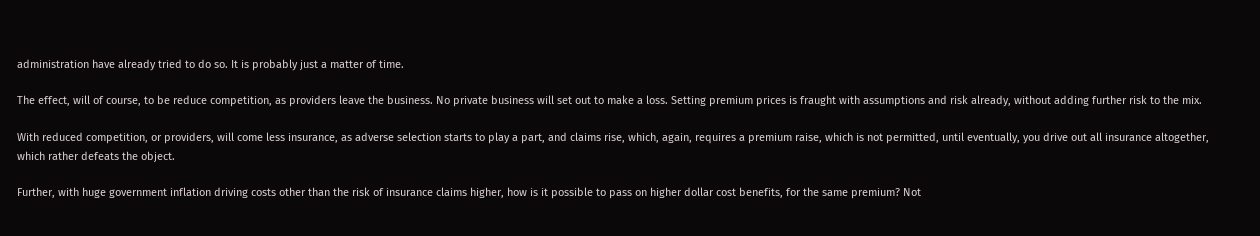administration have already tried to do so. It is probably just a matter of time.

The effect, will of course, to be reduce competition, as providers leave the business. No private business will set out to make a loss. Setting premium prices is fraught with assumptions and risk already, without adding further risk to the mix.

With reduced competition, or providers, will come less insurance, as adverse selection starts to play a part, and claims rise, which, again, requires a premium raise, which is not permitted, until eventually, you drive out all insurance altogether, which rather defeats the object.

Further, with huge government inflation driving costs other than the risk of insurance claims higher, how is it possible to pass on higher dollar cost benefits, for the same premium? Not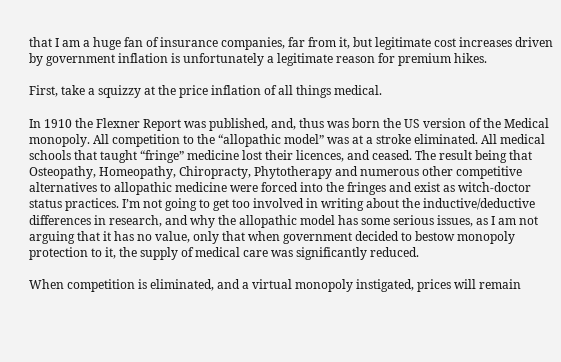that I am a huge fan of insurance companies, far from it, but legitimate cost increases driven by government inflation is unfortunately a legitimate reason for premium hikes.

First, take a squizzy at the price inflation of all things medical.

In 1910 the Flexner Report was published, and, thus was born the US version of the Medical monopoly. All competition to the “allopathic model” was at a stroke eliminated. All medical schools that taught “fringe” medicine lost their licences, and ceased. The result being that Osteopathy, Homeopathy, Chiropracty, Phytotherapy and numerous other competitive alternatives to allopathic medicine were forced into the fringes and exist as witch-doctor status practices. I’m not going to get too involved in writing about the inductive/deductive differences in research, and why the allopathic model has some serious issues, as I am not arguing that it has no value, only that when government decided to bestow monopoly protection to it, the supply of medical care was significantly reduced.

When competition is eliminated, and a virtual monopoly instigated, prices will remain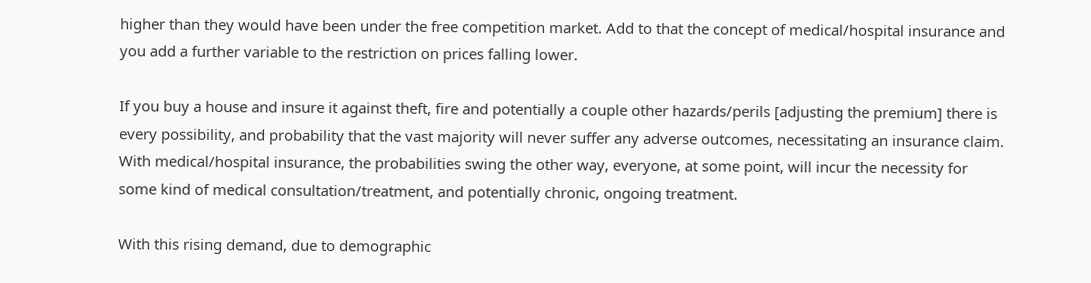higher than they would have been under the free competition market. Add to that the concept of medical/hospital insurance and you add a further variable to the restriction on prices falling lower.

If you buy a house and insure it against theft, fire and potentially a couple other hazards/perils [adjusting the premium] there is every possibility, and probability that the vast majority will never suffer any adverse outcomes, necessitating an insurance claim. With medical/hospital insurance, the probabilities swing the other way, everyone, at some point, will incur the necessity for some kind of medical consultation/treatment, and potentially chronic, ongoing treatment.

With this rising demand, due to demographic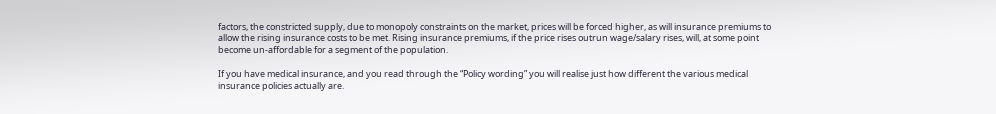factors, the constricted supply, due to monopoly constraints on the market, prices will be forced higher, as will insurance premiums to allow the rising insurance costs to be met. Rising insurance premiums, if the price rises outrun wage/salary rises, will, at some point become un-affordable for a segment of the population.

If you have medical insurance, and you read through the “Policy wording” you will realise just how different the various medical insurance policies actually are.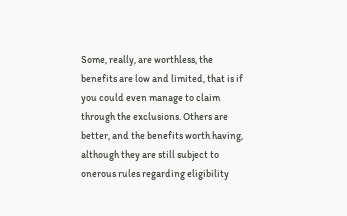Some, really, are worthless, the benefits are low and limited, that is if you could even manage to claim through the exclusions. Others are better, and the benefits worth having, although they are still subject to onerous rules regarding eligibility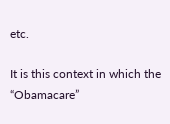etc.

It is this context in which the “Obamacare”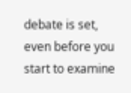debate is set, even before you start to examine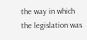the way in which the legislation was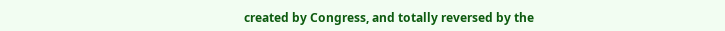created by Congress, and totally reversed by the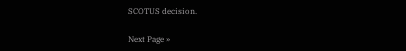SCOTUS decision.

Next Page »